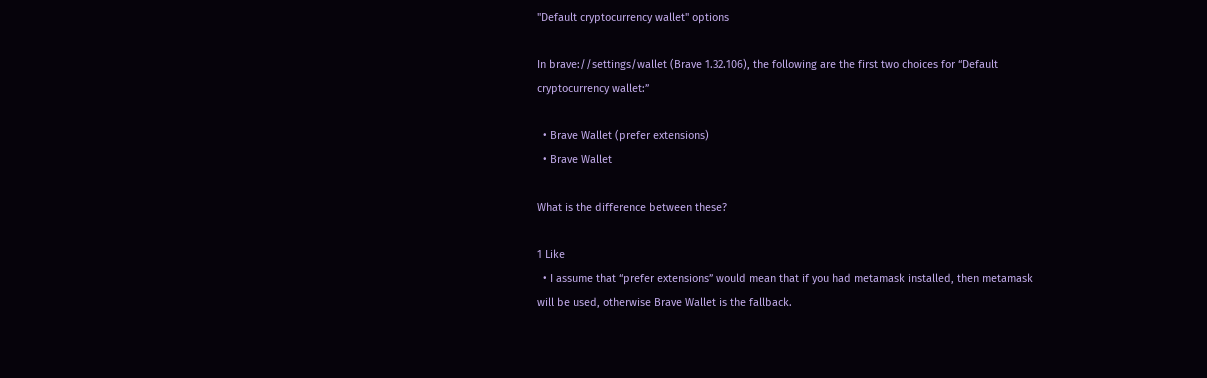"Default cryptocurrency wallet" options

In brave://settings/wallet (Brave 1.32.106), the following are the first two choices for “Default cryptocurrency wallet:”

  • Brave Wallet (prefer extensions)
  • Brave Wallet

What is the difference between these?

1 Like
  • I assume that “prefer extensions” would mean that if you had metamask installed, then metamask will be used, otherwise Brave Wallet is the fallback.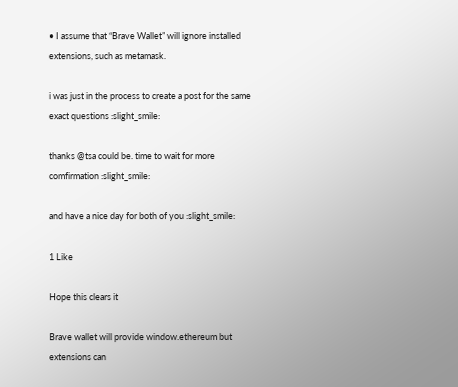• I assume that “Brave Wallet” will ignore installed extensions, such as metamask.

i was just in the process to create a post for the same exact questions :slight_smile:

thanks @tsa could be. time to wait for more comfirmation :slight_smile:

and have a nice day for both of you :slight_smile:

1 Like

Hope this clears it

Brave wallet will provide window.ethereum but extensions can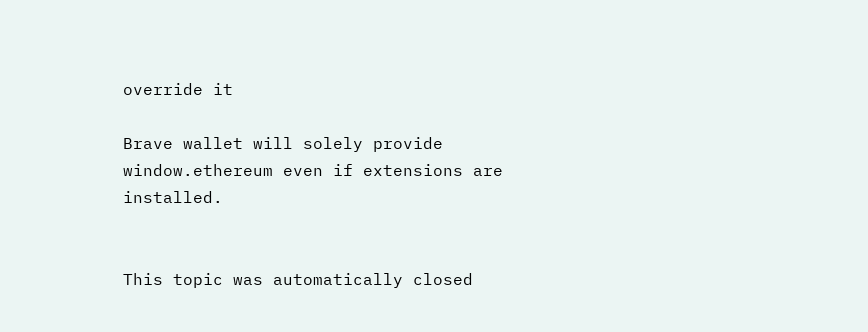override it

Brave wallet will solely provide window.ethereum even if extensions are installed.


This topic was automatically closed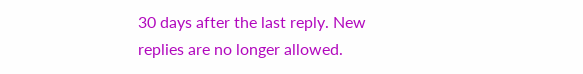30 days after the last reply. New replies are no longer allowed.